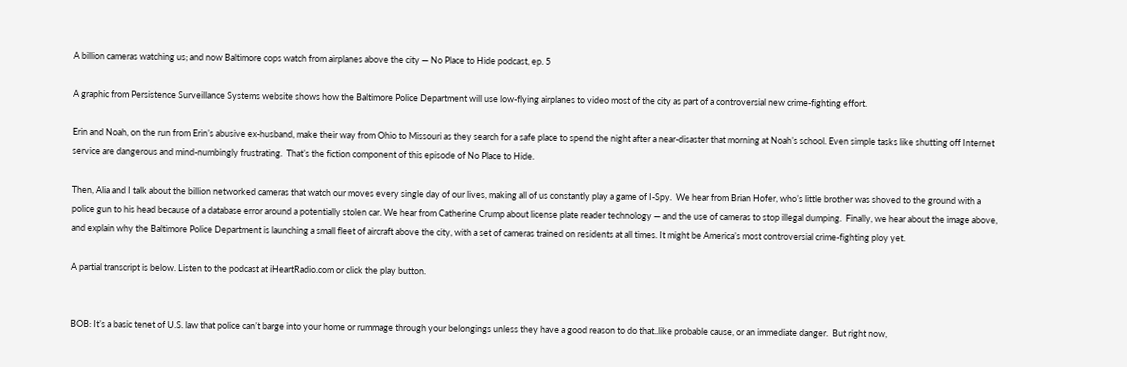A billion cameras watching us; and now Baltimore cops watch from airplanes above the city — No Place to Hide podcast, ep. 5

A graphic from Persistence Surveillance Systems website shows how the Baltimore Police Department will use low-flying airplanes to video most of the city as part of a controversial new crime-fighting effort.

Erin and Noah, on the run from Erin’s abusive ex-husband, make their way from Ohio to Missouri as they search for a safe place to spend the night after a near-disaster that morning at Noah’s school. Even simple tasks like shutting off Internet service are dangerous and mind-numbingly frustrating.  That’s the fiction component of this episode of No Place to Hide.

Then, Alia and I talk about the billion networked cameras that watch our moves every single day of our lives, making all of us constantly play a game of I-Spy.  We hear from Brian Hofer, who’s little brother was shoved to the ground with a police gun to his head because of a database error around a potentially stolen car. We hear from Catherine Crump about license plate reader technology — and the use of cameras to stop illegal dumping.  Finally, we hear about the image above, and explain why the Baltimore Police Department is launching a small fleet of aircraft above the city, with a set of cameras trained on residents at all times. It might be America’s most controversial crime-fighting ploy yet.

A partial transcript is below. Listen to the podcast at iHeartRadio.com or click the play button.


BOB: It’s a basic tenet of U.S. law that police can’t barge into your home or rummage through your belongings unless they have a good reason to do that..like probable cause, or an immediate danger.  But right now,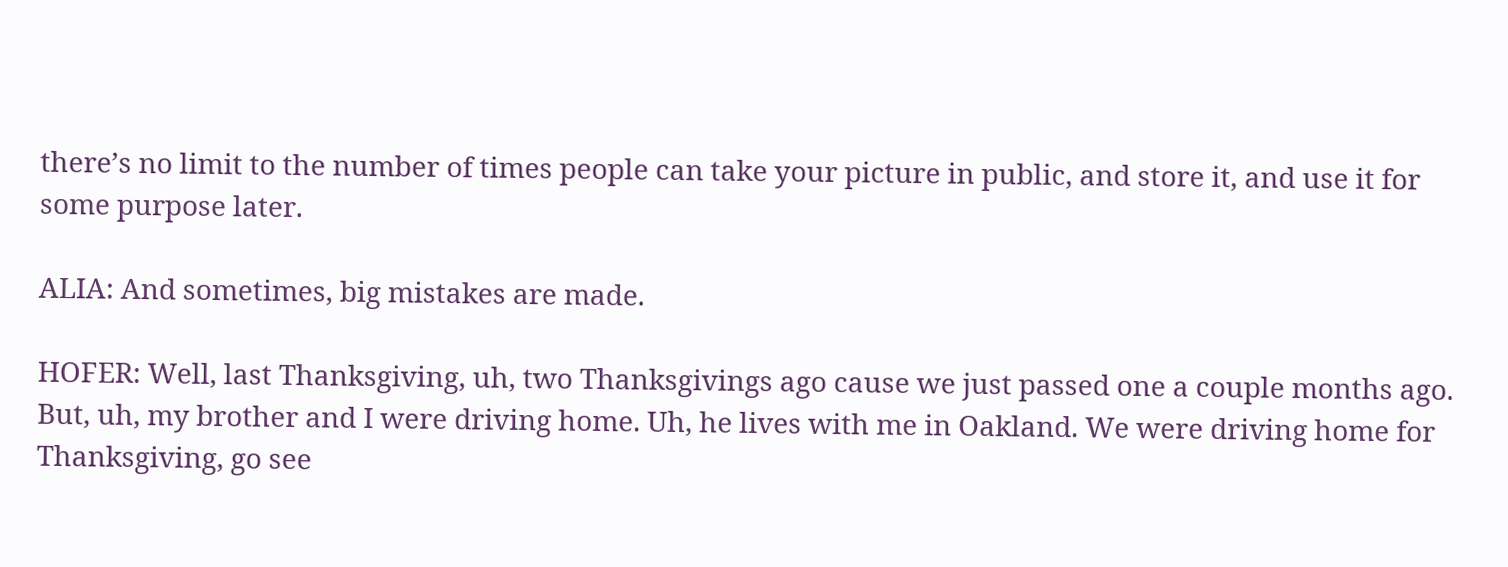there’s no limit to the number of times people can take your picture in public, and store it, and use it for some purpose later.

ALIA: And sometimes, big mistakes are made.

HOFER: Well, last Thanksgiving, uh, two Thanksgivings ago cause we just passed one a couple months ago. But, uh, my brother and I were driving home. Uh, he lives with me in Oakland. We were driving home for Thanksgiving, go see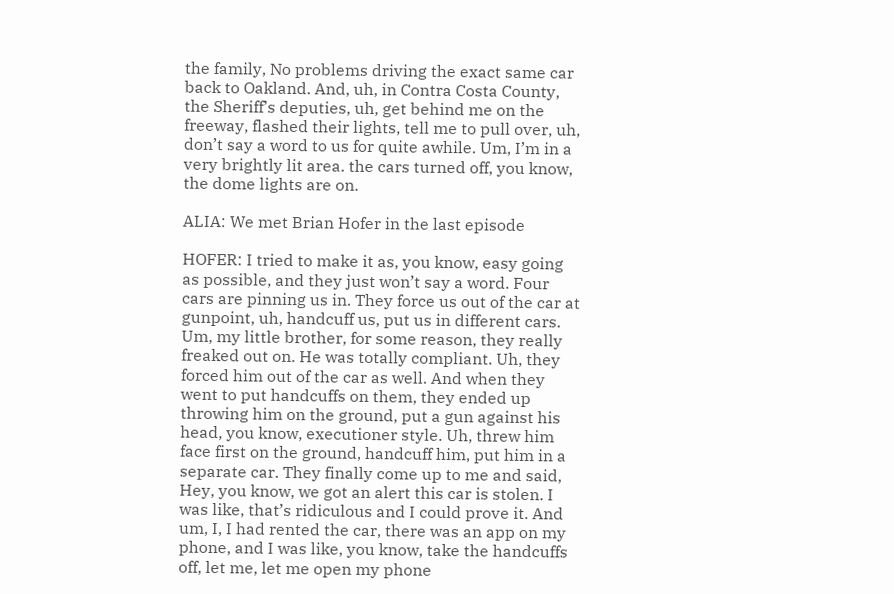the family, No problems driving the exact same car back to Oakland. And, uh, in Contra Costa County, the Sheriff’s deputies, uh, get behind me on the freeway, flashed their lights, tell me to pull over, uh, don’t say a word to us for quite awhile. Um, I’m in a very brightly lit area. the cars turned off, you know, the dome lights are on.

ALIA: We met Brian Hofer in the last episode

HOFER: I tried to make it as, you know, easy going as possible, and they just won’t say a word. Four cars are pinning us in. They force us out of the car at gunpoint, uh, handcuff us, put us in different cars. Um, my little brother, for some reason, they really freaked out on. He was totally compliant. Uh, they forced him out of the car as well. And when they went to put handcuffs on them, they ended up throwing him on the ground, put a gun against his head, you know, executioner style. Uh, threw him face first on the ground, handcuff him, put him in a separate car. They finally come up to me and said, Hey, you know, we got an alert this car is stolen. I was like, that’s ridiculous and I could prove it. And um, I, I had rented the car, there was an app on my phone, and I was like, you know, take the handcuffs off, let me, let me open my phone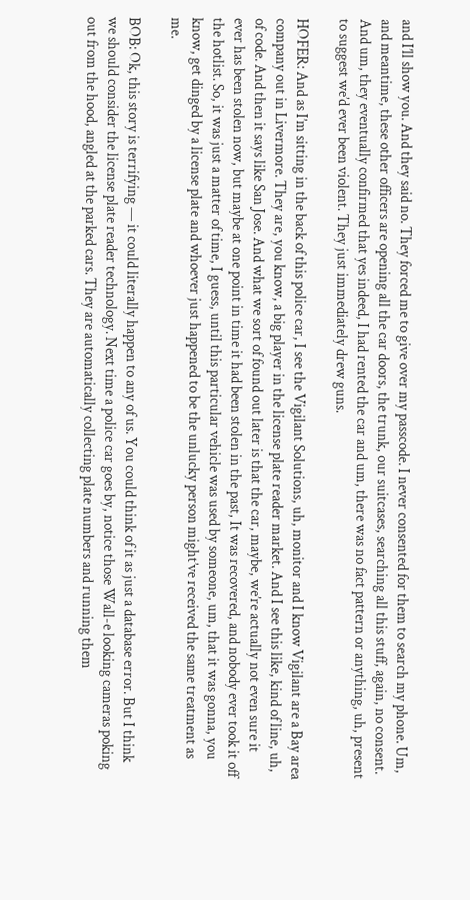and I’ll show you. And they said no. They forced me to give over my passcode. I never consented for them to search my phone. Um, and meantime, these other officers are opening all the car doors, the trunk, our suitcases, searching all this stuff, again, no consent. And um, they eventually confirmed that yes indeed, I had rented the car and um, there was no fact pattern or anything, uh, present to suggest we’d ever been violent. They just immediately drew guns.

HOFER: And as I’m sitting in the back of this police car, I see the Vigilant Solutions, uh, monitor and I know Vigilant are a Bay area company out in Livermore. They are, you know, a big player in the license plate reader market. And I see this like, kind of line, uh, of code. And then it says like San Jose. And what we sort of found out later is that the car, maybe, we’re actually not even sure it ever has been stolen now, but maybe at one point in time it had been stolen in the past, It was recovered, and nobody ever took it off the hotlist. So, it was just a matter of time, I guess, until this particular vehicle was used by someone, um, that it was gonna, you know, get dinged by a license plate and whoever just happened to be the unlucky person might’ve received the same treatment as me.

BOB: Ok, this story is terrifying — it could literally happen to any of us. You could think of it as just a database error. But I think we should consider the license plate reader technology. Next time a police car goes by, notice those Wall-e looking cameras poking out from the hood, angled at the parked cars. They are automatically collecting plate numbers and running them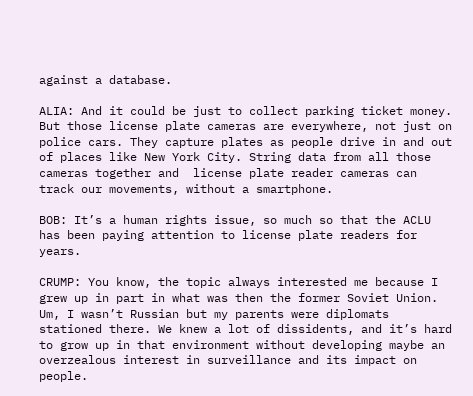against a database.

ALIA: And it could be just to collect parking ticket money. But those license plate cameras are everywhere, not just on police cars. They capture plates as people drive in and out of places like New York City. String data from all those cameras together and  license plate reader cameras can track our movements, without a smartphone.

BOB: It’s a human rights issue, so much so that the ACLU has been paying attention to license plate readers for years.

CRUMP: You know, the topic always interested me because I grew up in part in what was then the former Soviet Union. Um, I wasn’t Russian but my parents were diplomats stationed there. We knew a lot of dissidents, and it’s hard to grow up in that environment without developing maybe an overzealous interest in surveillance and its impact on people.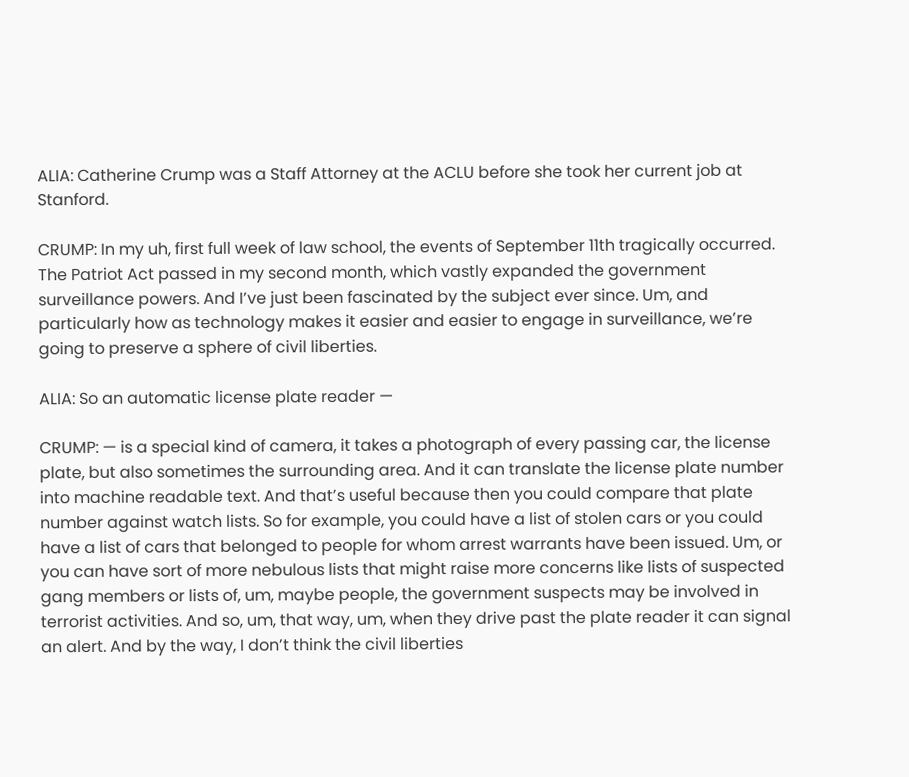ALIA: Catherine Crump was a Staff Attorney at the ACLU before she took her current job at Stanford.

CRUMP: In my uh, first full week of law school, the events of September 11th tragically occurred. The Patriot Act passed in my second month, which vastly expanded the government surveillance powers. And I’ve just been fascinated by the subject ever since. Um, and particularly how as technology makes it easier and easier to engage in surveillance, we’re going to preserve a sphere of civil liberties.

ALIA: So an automatic license plate reader —

CRUMP: — is a special kind of camera, it takes a photograph of every passing car, the license plate, but also sometimes the surrounding area. And it can translate the license plate number into machine readable text. And that’s useful because then you could compare that plate number against watch lists. So for example, you could have a list of stolen cars or you could have a list of cars that belonged to people for whom arrest warrants have been issued. Um, or you can have sort of more nebulous lists that might raise more concerns like lists of suspected gang members or lists of, um, maybe people, the government suspects may be involved in terrorist activities. And so, um, that way, um, when they drive past the plate reader it can signal an alert. And by the way, I don’t think the civil liberties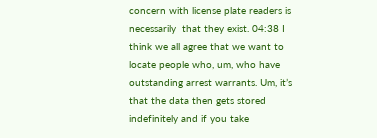concern with license plate readers is necessarily  that they exist. 04:38 I think we all agree that we want to locate people who, um, who have outstanding arrest warrants. Um, it’s that the data then gets stored indefinitely and if you take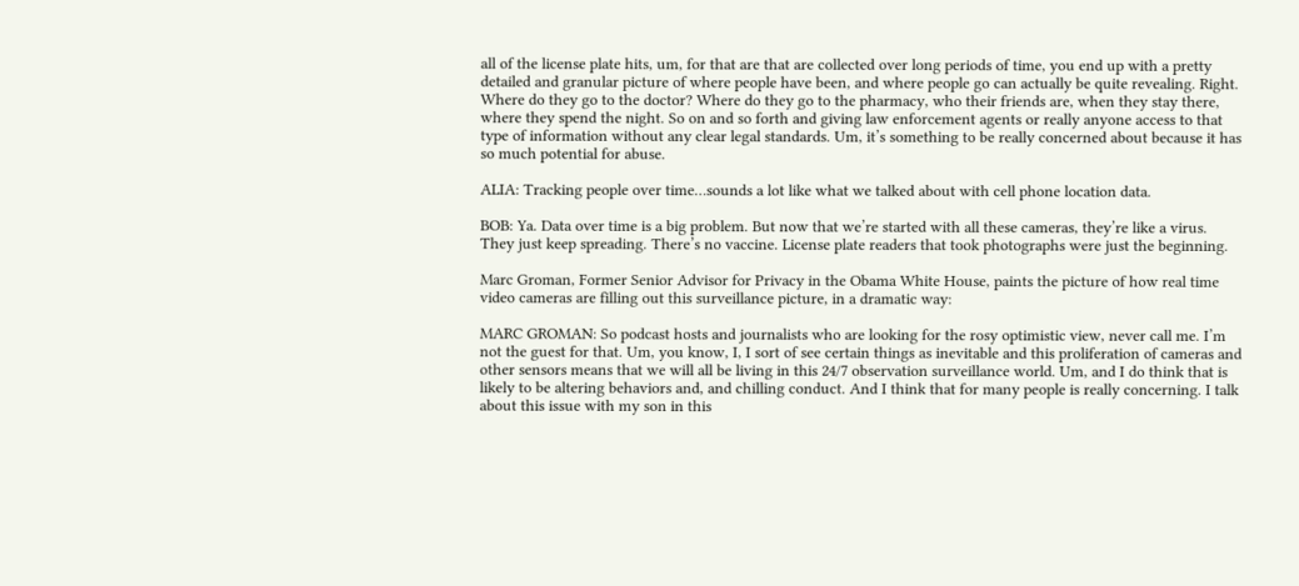all of the license plate hits, um, for that are that are collected over long periods of time, you end up with a pretty detailed and granular picture of where people have been, and where people go can actually be quite revealing. Right. Where do they go to the doctor? Where do they go to the pharmacy, who their friends are, when they stay there, where they spend the night. So on and so forth and giving law enforcement agents or really anyone access to that type of information without any clear legal standards. Um, it’s something to be really concerned about because it has so much potential for abuse.

ALIA: Tracking people over time…sounds a lot like what we talked about with cell phone location data.

BOB: Ya. Data over time is a big problem. But now that we’re started with all these cameras, they’re like a virus. They just keep spreading. There’s no vaccine. License plate readers that took photographs were just the beginning.

Marc Groman, Former Senior Advisor for Privacy in the Obama White House, paints the picture of how real time video cameras are filling out this surveillance picture, in a dramatic way:

MARC GROMAN: So podcast hosts and journalists who are looking for the rosy optimistic view, never call me. I’m not the guest for that. Um, you know, I, I sort of see certain things as inevitable and this proliferation of cameras and other sensors means that we will all be living in this 24/7 observation surveillance world. Um, and I do think that is likely to be altering behaviors and, and chilling conduct. And I think that for many people is really concerning. I talk about this issue with my son in this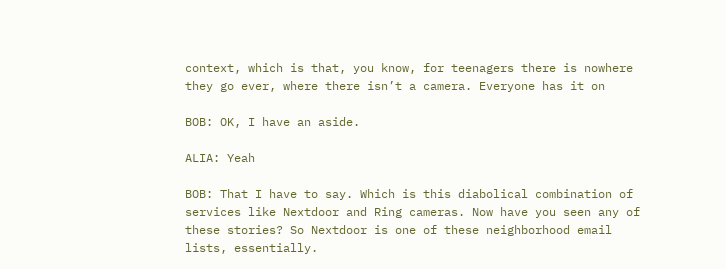context, which is that, you know, for teenagers there is nowhere they go ever, where there isn’t a camera. Everyone has it on

BOB: OK, I have an aside.

ALIA: Yeah

BOB: That I have to say. Which is this diabolical combination of services like Nextdoor and Ring cameras. Now have you seen any of these stories? So Nextdoor is one of these neighborhood email lists, essentially.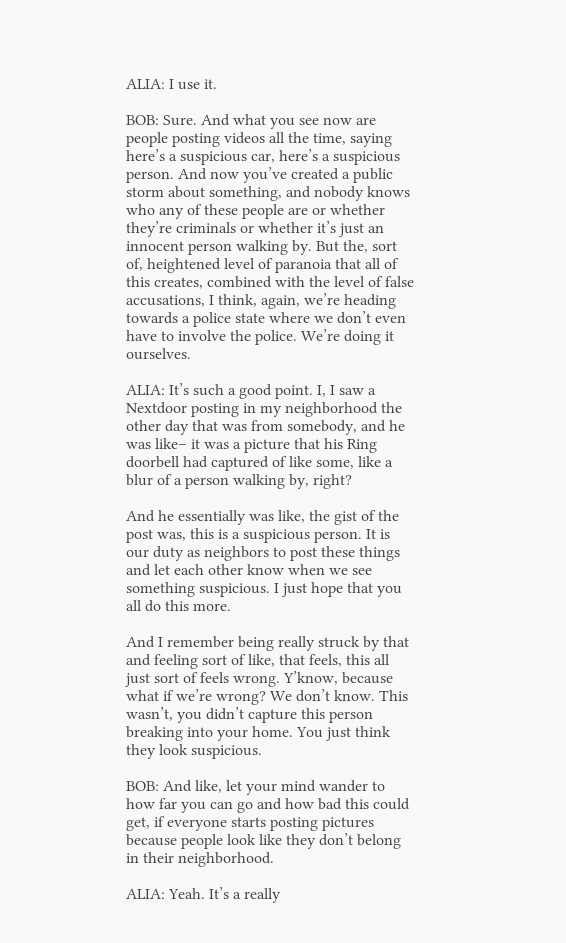ALIA: I use it.

BOB: Sure. And what you see now are people posting videos all the time, saying here’s a suspicious car, here’s a suspicious person. And now you’ve created a public storm about something, and nobody knows who any of these people are or whether they’re criminals or whether it’s just an innocent person walking by. But the, sort of, heightened level of paranoia that all of this creates, combined with the level of false accusations, I think, again, we’re heading towards a police state where we don’t even have to involve the police. We’re doing it ourselves.

ALIA: It’s such a good point. I, I saw a Nextdoor posting in my neighborhood the other day that was from somebody, and he was like– it was a picture that his Ring doorbell had captured of like some, like a blur of a person walking by, right?

And he essentially was like, the gist of the post was, this is a suspicious person. It is our duty as neighbors to post these things and let each other know when we see something suspicious. I just hope that you all do this more.

And I remember being really struck by that and feeling sort of like, that feels, this all just sort of feels wrong. Y’know, because what if we’re wrong? We don’t know. This wasn’t, you didn’t capture this person breaking into your home. You just think they look suspicious.

BOB: And like, let your mind wander to how far you can go and how bad this could get, if everyone starts posting pictures because people look like they don’t belong in their neighborhood.

ALIA: Yeah. It’s a really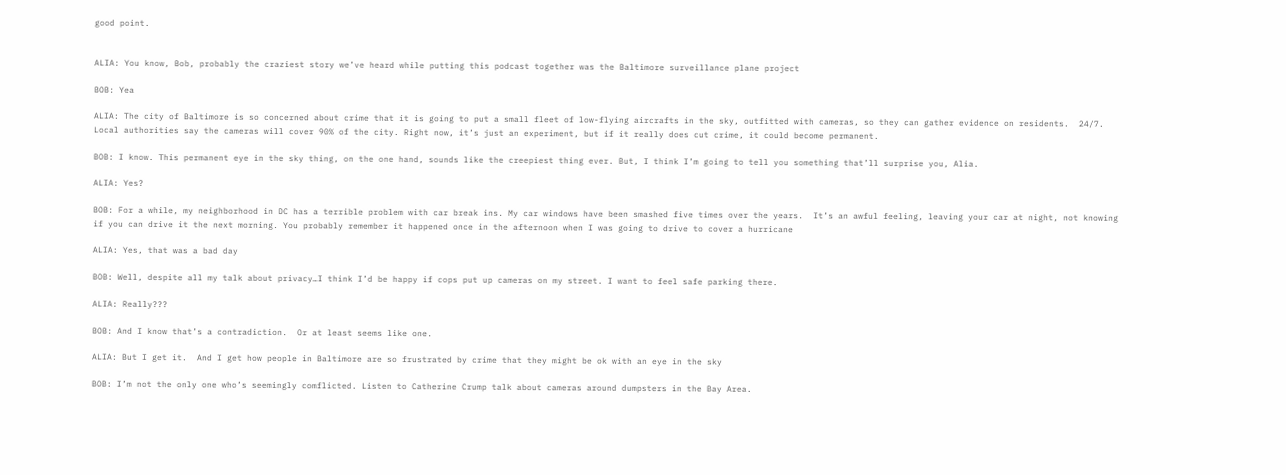good point.


ALIA: You know, Bob, probably the craziest story we’ve heard while putting this podcast together was the Baltimore surveillance plane project

BOB: Yea

ALIA: The city of Baltimore is so concerned about crime that it is going to put a small fleet of low-flying aircrafts in the sky, outfitted with cameras, so they can gather evidence on residents.  24/7. Local authorities say the cameras will cover 90% of the city. Right now, it’s just an experiment, but if it really does cut crime, it could become permanent.

BOB: I know. This permanent eye in the sky thing, on the one hand, sounds like the creepiest thing ever. But, I think I’m going to tell you something that’ll surprise you, Alia.

ALIA: Yes?

BOB: For a while, my neighborhood in DC has a terrible problem with car break ins. My car windows have been smashed five times over the years.  It’s an awful feeling, leaving your car at night, not knowing if you can drive it the next morning. You probably remember it happened once in the afternoon when I was going to drive to cover a hurricane

ALIA: Yes, that was a bad day

BOB: Well, despite all my talk about privacy…I think I’d be happy if cops put up cameras on my street. I want to feel safe parking there.

ALIA: Really???

BOB: And I know that’s a contradiction.  Or at least seems like one.

ALIA: But I get it.  And I get how people in Baltimore are so frustrated by crime that they might be ok with an eye in the sky

BOB: I’m not the only one who’s seemingly comflicted. Listen to Catherine Crump talk about cameras around dumpsters in the Bay Area.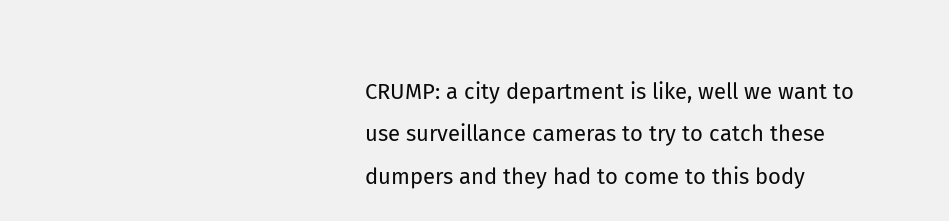CRUMP: a city department is like, well we want to use surveillance cameras to try to catch these dumpers and they had to come to this body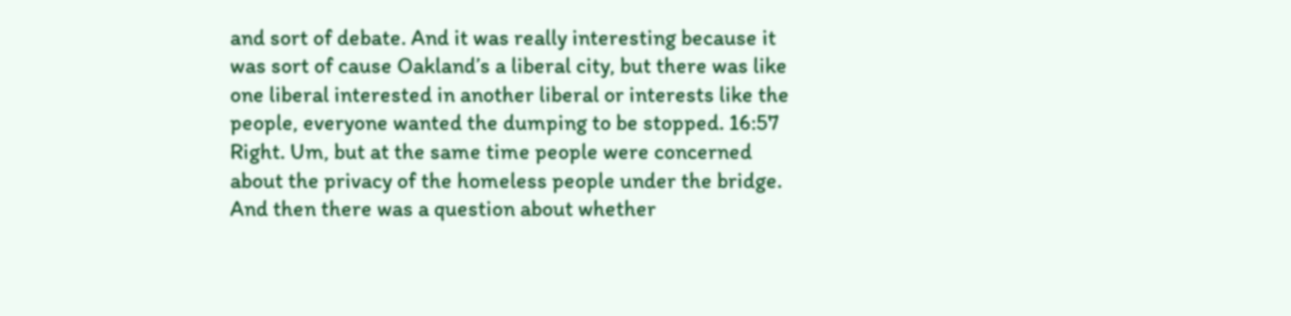and sort of debate. And it was really interesting because it was sort of cause Oakland’s a liberal city, but there was like one liberal interested in another liberal or interests like the people, everyone wanted the dumping to be stopped. 16:57  Right. Um, but at the same time people were concerned about the privacy of the homeless people under the bridge. And then there was a question about whether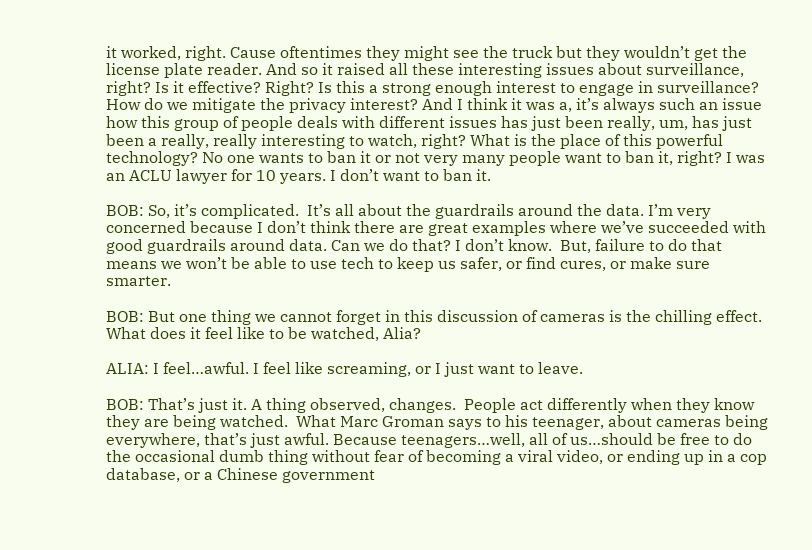it worked, right. Cause oftentimes they might see the truck but they wouldn’t get the license plate reader. And so it raised all these interesting issues about surveillance, right? Is it effective? Right? Is this a strong enough interest to engage in surveillance? How do we mitigate the privacy interest? And I think it was a, it’s always such an issue how this group of people deals with different issues has just been really, um, has just been a really, really interesting to watch, right? What is the place of this powerful technology? No one wants to ban it or not very many people want to ban it, right? I was an ACLU lawyer for 10 years. I don’t want to ban it.

BOB: So, it’s complicated.  It’s all about the guardrails around the data. I’m very concerned because I don’t think there are great examples where we’ve succeeded with good guardrails around data. Can we do that? I don’t know.  But, failure to do that means we won’t be able to use tech to keep us safer, or find cures, or make sure smarter.

BOB: But one thing we cannot forget in this discussion of cameras is the chilling effect.  What does it feel like to be watched, Alia?

ALIA: I feel…awful. I feel like screaming, or I just want to leave.

BOB: That’s just it. A thing observed, changes.  People act differently when they know they are being watched.  What Marc Groman says to his teenager, about cameras being everywhere, that’s just awful. Because teenagers…well, all of us…should be free to do the occasional dumb thing without fear of becoming a viral video, or ending up in a cop database, or a Chinese government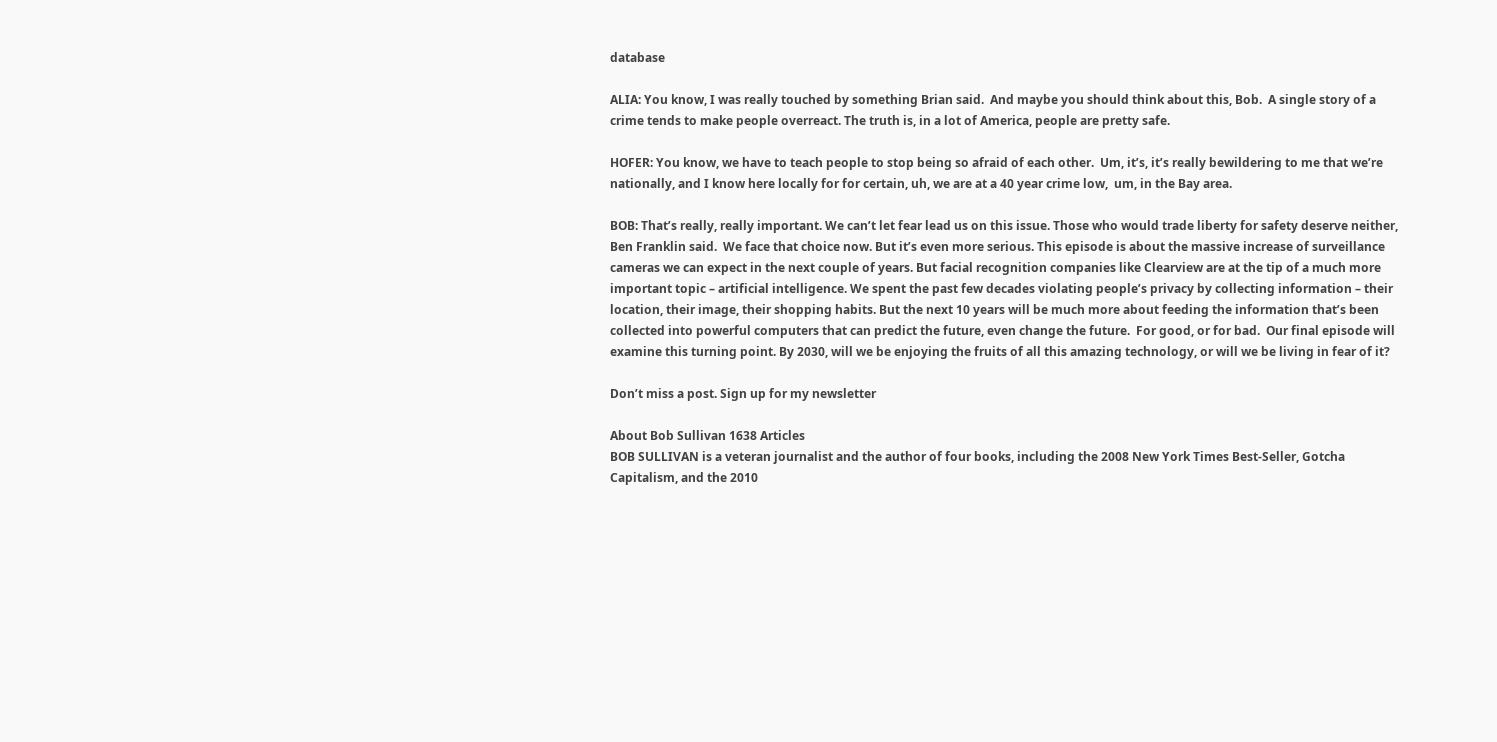database

ALIA: You know, I was really touched by something Brian said.  And maybe you should think about this, Bob.  A single story of a crime tends to make people overreact. The truth is, in a lot of America, people are pretty safe.

HOFER: You know, we have to teach people to stop being so afraid of each other.  Um, it’s, it’s really bewildering to me that we’re nationally, and I know here locally for for certain, uh, we are at a 40 year crime low,  um, in the Bay area.

BOB: That’s really, really important. We can’t let fear lead us on this issue. Those who would trade liberty for safety deserve neither, Ben Franklin said.  We face that choice now. But it’s even more serious. This episode is about the massive increase of surveillance cameras we can expect in the next couple of years. But facial recognition companies like Clearview are at the tip of a much more important topic – artificial intelligence. We spent the past few decades violating people’s privacy by collecting information – their location, their image, their shopping habits. But the next 10 years will be much more about feeding the information that’s been collected into powerful computers that can predict the future, even change the future.  For good, or for bad.  Our final episode will examine this turning point. By 2030, will we be enjoying the fruits of all this amazing technology, or will we be living in fear of it?

Don’t miss a post. Sign up for my newsletter

About Bob Sullivan 1638 Articles
BOB SULLIVAN is a veteran journalist and the author of four books, including the 2008 New York Times Best-Seller, Gotcha Capitalism, and the 2010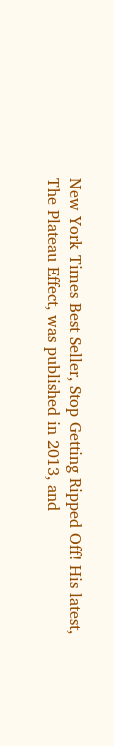New York Times Best Seller, Stop Getting Ripped Off! His latest, The Plateau Effect, was published in 2013, and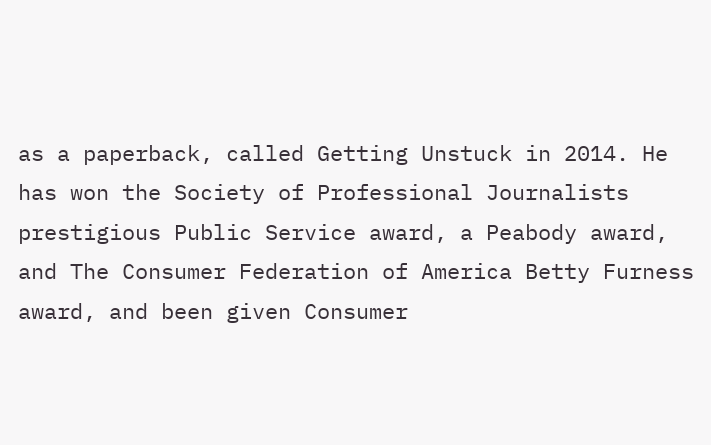as a paperback, called Getting Unstuck in 2014. He has won the Society of Professional Journalists prestigious Public Service award, a Peabody award, and The Consumer Federation of America Betty Furness award, and been given Consumer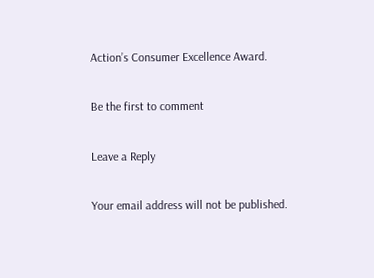Action’s Consumer Excellence Award.

Be the first to comment

Leave a Reply

Your email address will not be published.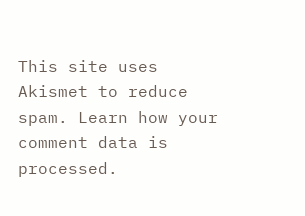This site uses Akismet to reduce spam. Learn how your comment data is processed.